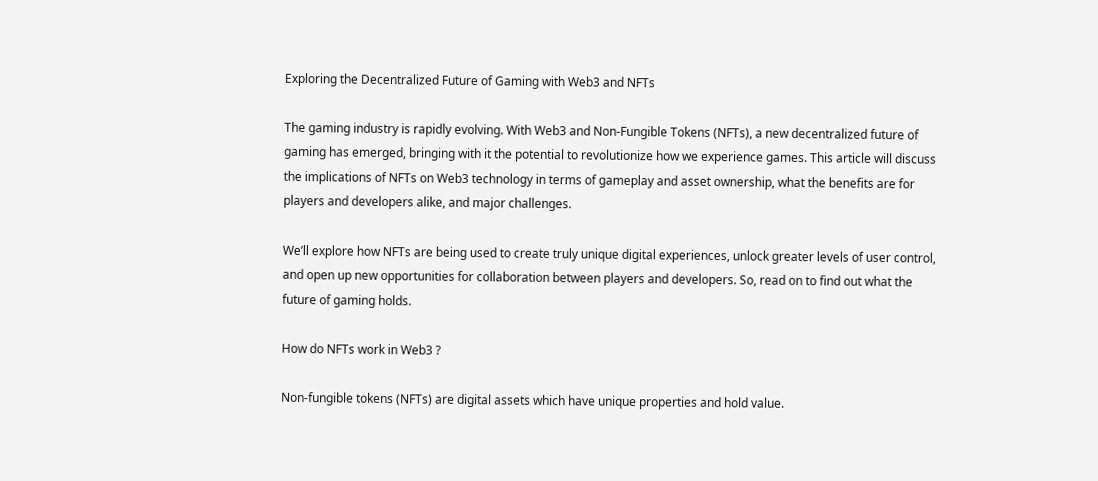Exploring the Decentralized Future of Gaming with Web3 and NFTs

The gaming industry is rapidly evolving. With Web3 and Non-Fungible Tokens (NFTs), a new decentralized future of gaming has emerged, bringing with it the potential to revolutionize how we experience games. This article will discuss the implications of NFTs on Web3 technology in terms of gameplay and asset ownership, what the benefits are for players and developers alike, and major challenges.

We’ll explore how NFTs are being used to create truly unique digital experiences, unlock greater levels of user control, and open up new opportunities for collaboration between players and developers. So, read on to find out what the future of gaming holds.

How do NFTs work in Web3 ?

Non-fungible tokens (NFTs) are digital assets which have unique properties and hold value.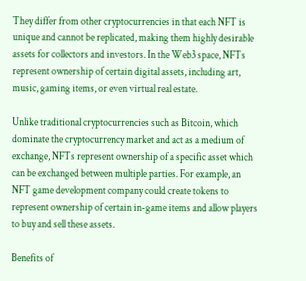They differ from other cryptocurrencies in that each NFT is unique and cannot be replicated, making them highly desirable assets for collectors and investors. In the Web3 space, NFTs represent ownership of certain digital assets, including art, music, gaming items, or even virtual real estate.

Unlike traditional cryptocurrencies such as Bitcoin, which dominate the cryptocurrency market and act as a medium of exchange, NFTs represent ownership of a specific asset which can be exchanged between multiple parties. For example, an NFT game development company could create tokens to represent ownership of certain in-game items and allow players to buy and sell these assets.

Benefits of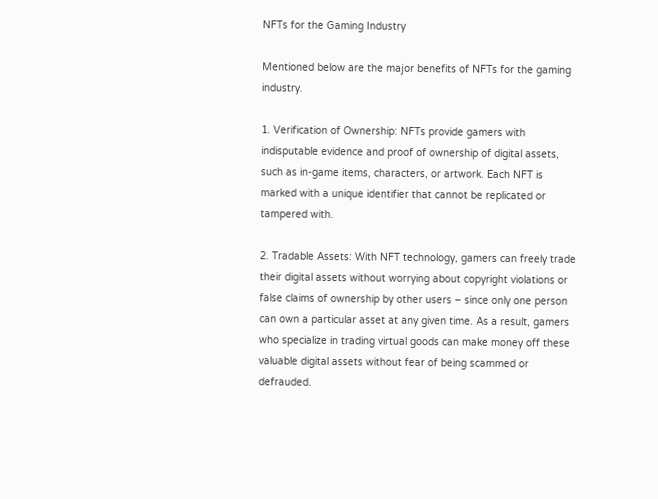NFTs for the Gaming Industry

Mentioned below are the major benefits of NFTs for the gaming industry.

1. Verification of Ownership: NFTs provide gamers with indisputable evidence and proof of ownership of digital assets, such as in-game items, characters, or artwork. Each NFT is marked with a unique identifier that cannot be replicated or tampered with.

2. Tradable Assets: With NFT technology, gamers can freely trade their digital assets without worrying about copyright violations or false claims of ownership by other users – since only one person can own a particular asset at any given time. As a result, gamers who specialize in trading virtual goods can make money off these valuable digital assets without fear of being scammed or defrauded.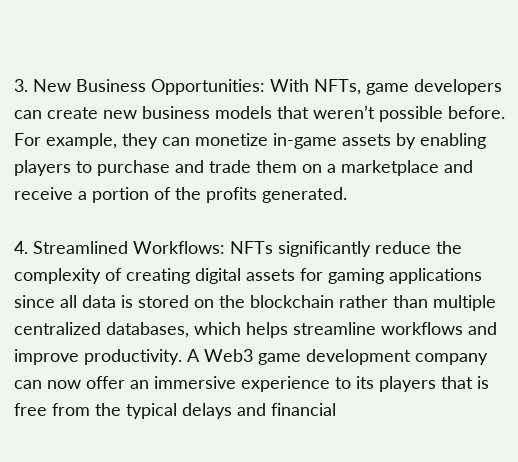3. New Business Opportunities: With NFTs, game developers can create new business models that weren’t possible before. For example, they can monetize in-game assets by enabling players to purchase and trade them on a marketplace and receive a portion of the profits generated.

4. Streamlined Workflows: NFTs significantly reduce the complexity of creating digital assets for gaming applications since all data is stored on the blockchain rather than multiple centralized databases, which helps streamline workflows and improve productivity. A Web3 game development company can now offer an immersive experience to its players that is free from the typical delays and financial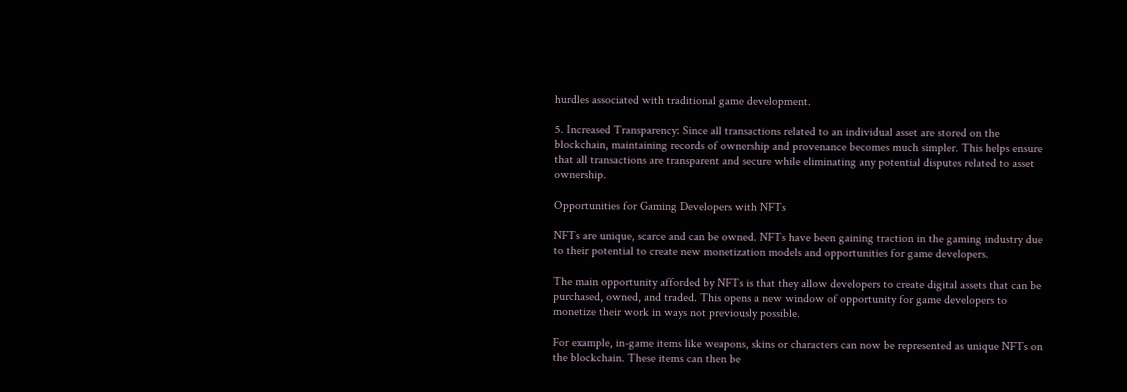hurdles associated with traditional game development.

5. Increased Transparency: Since all transactions related to an individual asset are stored on the blockchain, maintaining records of ownership and provenance becomes much simpler. This helps ensure that all transactions are transparent and secure while eliminating any potential disputes related to asset ownership.

Opportunities for Gaming Developers with NFTs

NFTs are unique, scarce and can be owned. NFTs have been gaining traction in the gaming industry due to their potential to create new monetization models and opportunities for game developers.

The main opportunity afforded by NFTs is that they allow developers to create digital assets that can be purchased, owned, and traded. This opens a new window of opportunity for game developers to monetize their work in ways not previously possible.

For example, in-game items like weapons, skins or characters can now be represented as unique NFTs on the blockchain. These items can then be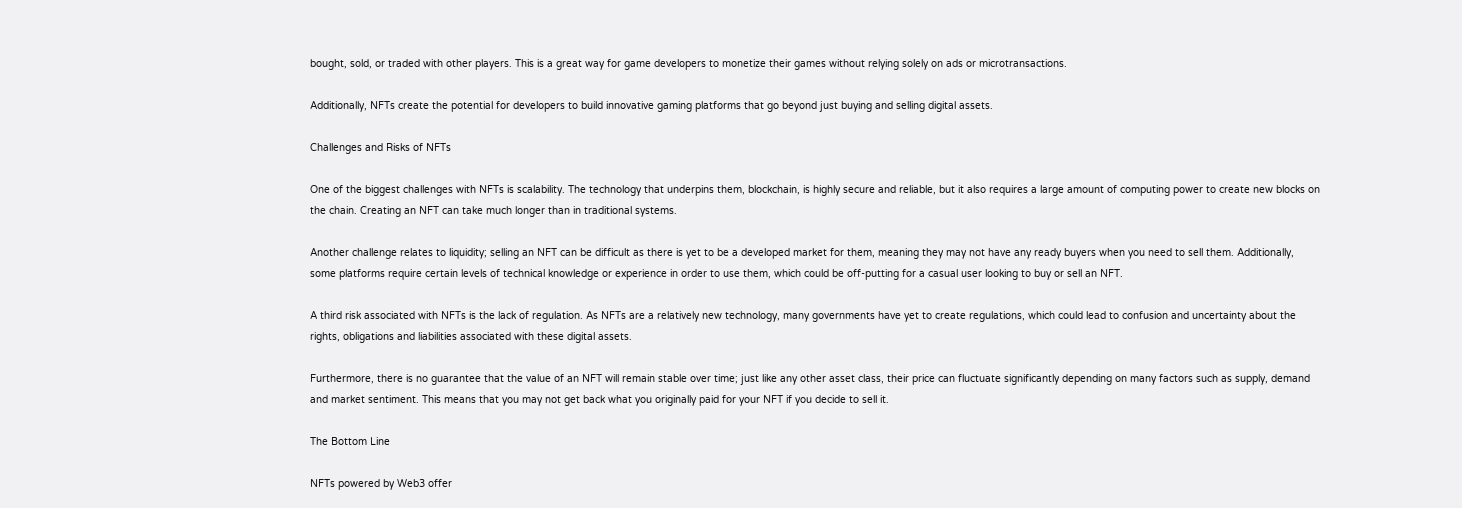bought, sold, or traded with other players. This is a great way for game developers to monetize their games without relying solely on ads or microtransactions.

Additionally, NFTs create the potential for developers to build innovative gaming platforms that go beyond just buying and selling digital assets.

Challenges and Risks of NFTs

One of the biggest challenges with NFTs is scalability. The technology that underpins them, blockchain, is highly secure and reliable, but it also requires a large amount of computing power to create new blocks on the chain. Creating an NFT can take much longer than in traditional systems.

Another challenge relates to liquidity; selling an NFT can be difficult as there is yet to be a developed market for them, meaning they may not have any ready buyers when you need to sell them. Additionally, some platforms require certain levels of technical knowledge or experience in order to use them, which could be off-putting for a casual user looking to buy or sell an NFT.

A third risk associated with NFTs is the lack of regulation. As NFTs are a relatively new technology, many governments have yet to create regulations, which could lead to confusion and uncertainty about the rights, obligations and liabilities associated with these digital assets.

Furthermore, there is no guarantee that the value of an NFT will remain stable over time; just like any other asset class, their price can fluctuate significantly depending on many factors such as supply, demand and market sentiment. This means that you may not get back what you originally paid for your NFT if you decide to sell it.

The Bottom Line

NFTs powered by Web3 offer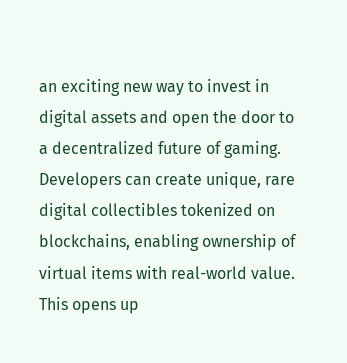an exciting new way to invest in digital assets and open the door to a decentralized future of gaming. Developers can create unique, rare digital collectibles tokenized on blockchains, enabling ownership of virtual items with real-world value. This opens up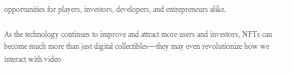opportunities for players, investors, developers, and entrepreneurs alike.

As the technology continues to improve and attract more users and investors, NFTs can become much more than just digital collectibles—they may even revolutionize how we interact with video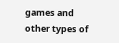games and other types of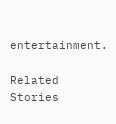entertainment.

Related Stories